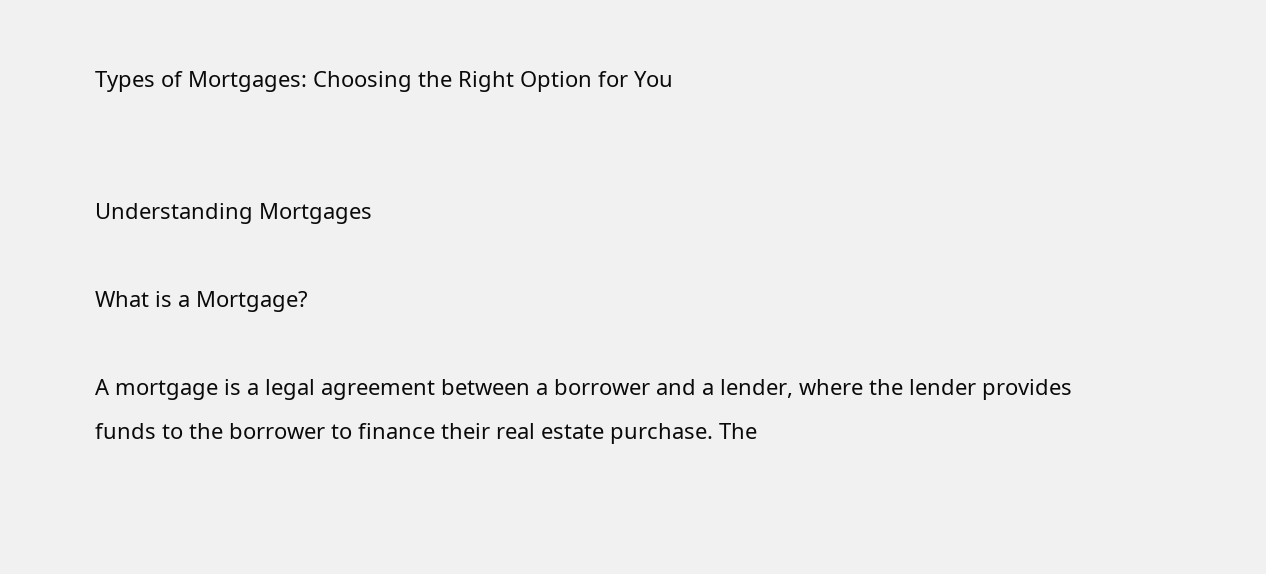Types of Mortgages: Choosing the Right Option for You


Understanding Mortgages

What is a Mortgage?

A mortgage is a legal agreement between a borrower and a lender, where the lender provides funds to the borrower to finance their real estate purchase. The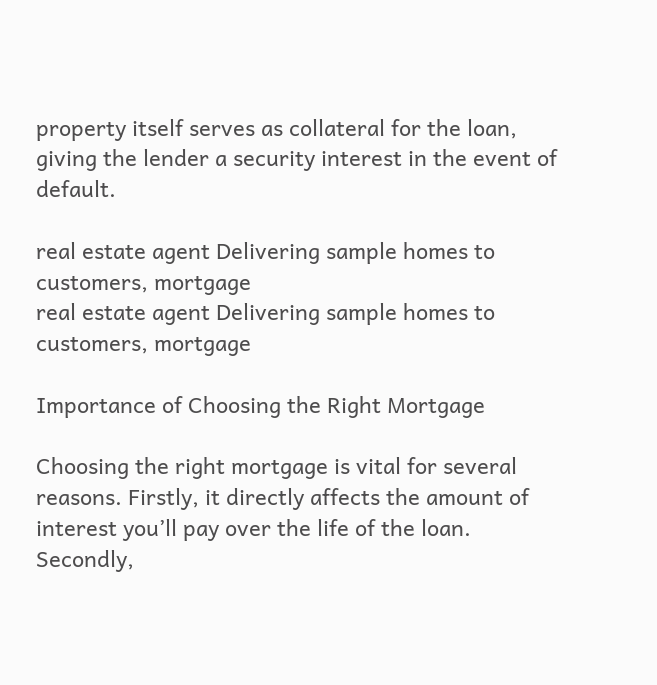property itself serves as collateral for the loan, giving the lender a security interest in the event of default.

real estate agent Delivering sample homes to customers, mortgage
real estate agent Delivering sample homes to customers, mortgage

Importance of Choosing the Right Mortgage

Choosing the right mortgage is vital for several reasons. Firstly, it directly affects the amount of interest you’ll pay over the life of the loan. Secondly,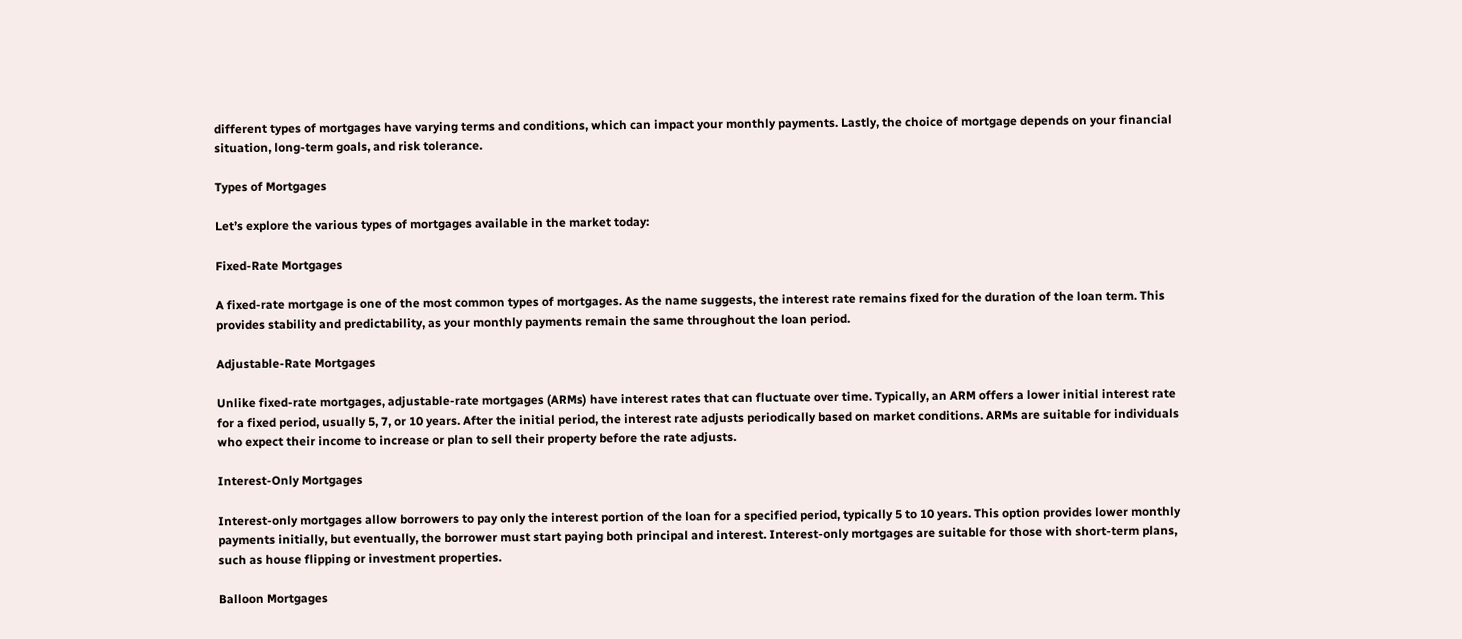different types of mortgages have varying terms and conditions, which can impact your monthly payments. Lastly, the choice of mortgage depends on your financial situation, long-term goals, and risk tolerance.

Types of Mortgages

Let’s explore the various types of mortgages available in the market today:

Fixed-Rate Mortgages

A fixed-rate mortgage is one of the most common types of mortgages. As the name suggests, the interest rate remains fixed for the duration of the loan term. This provides stability and predictability, as your monthly payments remain the same throughout the loan period.

Adjustable-Rate Mortgages

Unlike fixed-rate mortgages, adjustable-rate mortgages (ARMs) have interest rates that can fluctuate over time. Typically, an ARM offers a lower initial interest rate for a fixed period, usually 5, 7, or 10 years. After the initial period, the interest rate adjusts periodically based on market conditions. ARMs are suitable for individuals who expect their income to increase or plan to sell their property before the rate adjusts.

Interest-Only Mortgages

Interest-only mortgages allow borrowers to pay only the interest portion of the loan for a specified period, typically 5 to 10 years. This option provides lower monthly payments initially, but eventually, the borrower must start paying both principal and interest. Interest-only mortgages are suitable for those with short-term plans, such as house flipping or investment properties.

Balloon Mortgages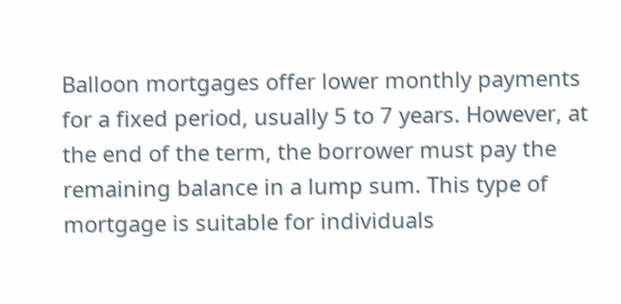Balloon mortgages offer lower monthly payments for a fixed period, usually 5 to 7 years. However, at the end of the term, the borrower must pay the remaining balance in a lump sum. This type of mortgage is suitable for individuals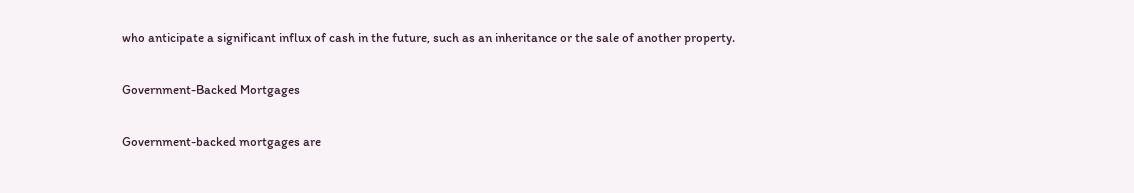who anticipate a significant influx of cash in the future, such as an inheritance or the sale of another property.

Government-Backed Mortgages

Government-backed mortgages are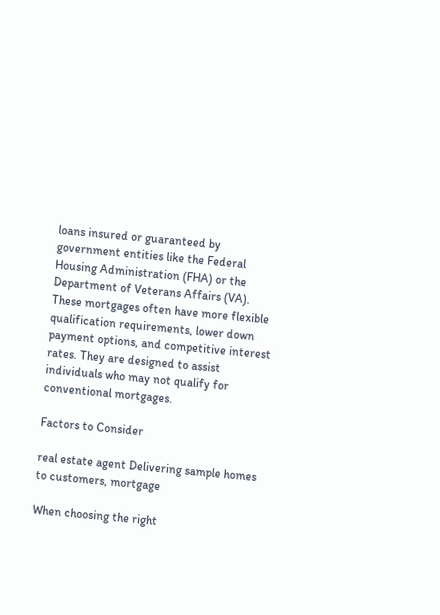loans insured or guaranteed by government entities like the Federal Housing Administration (FHA) or the Department of Veterans Affairs (VA). These mortgages often have more flexible qualification requirements, lower down payment options, and competitive interest rates. They are designed to assist individuals who may not qualify for conventional mortgages.

Factors to Consider

real estate agent Delivering sample homes to customers, mortgage

When choosing the right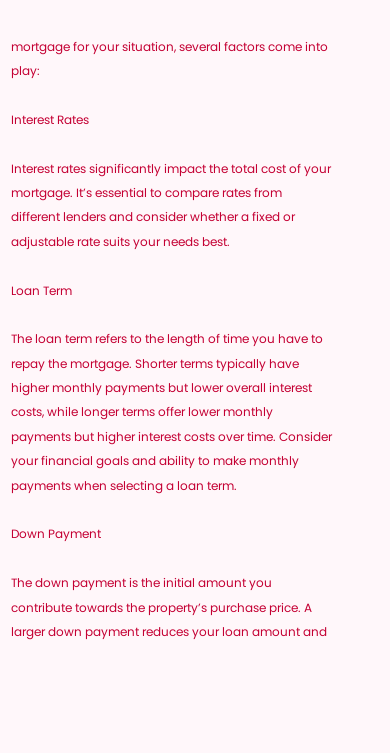mortgage for your situation, several factors come into play:

Interest Rates

Interest rates significantly impact the total cost of your mortgage. It’s essential to compare rates from different lenders and consider whether a fixed or adjustable rate suits your needs best.

Loan Term

The loan term refers to the length of time you have to repay the mortgage. Shorter terms typically have higher monthly payments but lower overall interest costs, while longer terms offer lower monthly payments but higher interest costs over time. Consider your financial goals and ability to make monthly payments when selecting a loan term.

Down Payment

The down payment is the initial amount you contribute towards the property’s purchase price. A larger down payment reduces your loan amount and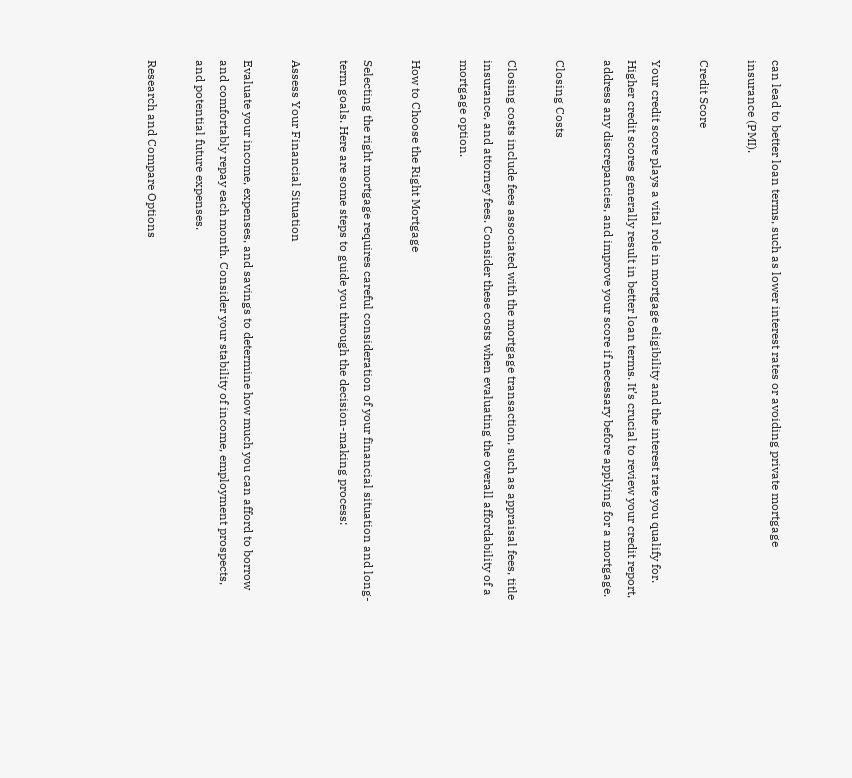can lead to better loan terms, such as lower interest rates or avoiding private mortgage insurance (PMI).

Credit Score

Your credit score plays a vital role in mortgage eligibility and the interest rate you qualify for. Higher credit scores generally result in better loan terms. It’s crucial to review your credit report, address any discrepancies, and improve your score if necessary before applying for a mortgage.

Closing Costs

Closing costs include fees associated with the mortgage transaction, such as appraisal fees, title insurance, and attorney fees. Consider these costs when evaluating the overall affordability of a mortgage option.

How to Choose the Right Mortgage

Selecting the right mortgage requires careful consideration of your financial situation and long-term goals. Here are some steps to guide you through the decision-making process:

Assess Your Financial Situation

Evaluate your income, expenses, and savings to determine how much you can afford to borrow and comfortably repay each month. Consider your stability of income, employment prospects, and potential future expenses.

Research and Compare Options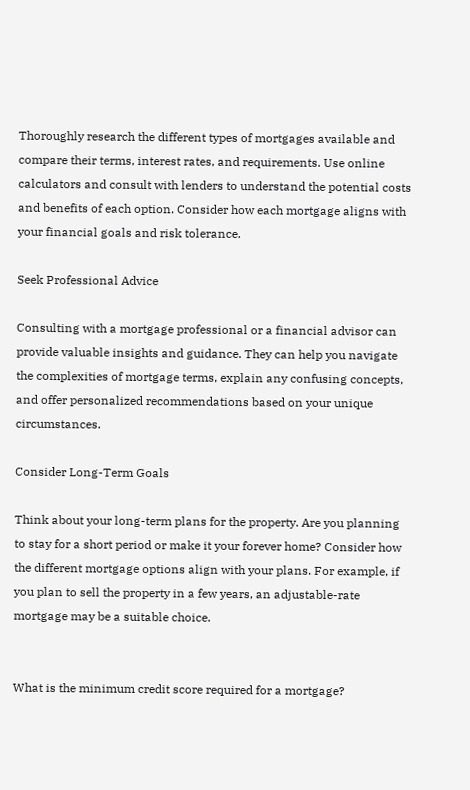Thoroughly research the different types of mortgages available and compare their terms, interest rates, and requirements. Use online calculators and consult with lenders to understand the potential costs and benefits of each option. Consider how each mortgage aligns with your financial goals and risk tolerance.

Seek Professional Advice

Consulting with a mortgage professional or a financial advisor can provide valuable insights and guidance. They can help you navigate the complexities of mortgage terms, explain any confusing concepts, and offer personalized recommendations based on your unique circumstances.

Consider Long-Term Goals

Think about your long-term plans for the property. Are you planning to stay for a short period or make it your forever home? Consider how the different mortgage options align with your plans. For example, if you plan to sell the property in a few years, an adjustable-rate mortgage may be a suitable choice.


What is the minimum credit score required for a mortgage?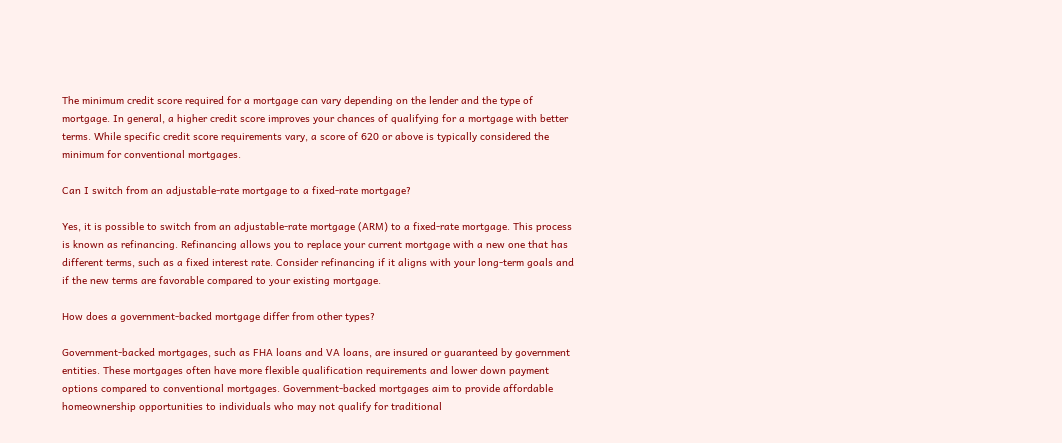The minimum credit score required for a mortgage can vary depending on the lender and the type of mortgage. In general, a higher credit score improves your chances of qualifying for a mortgage with better terms. While specific credit score requirements vary, a score of 620 or above is typically considered the minimum for conventional mortgages.

Can I switch from an adjustable-rate mortgage to a fixed-rate mortgage?

Yes, it is possible to switch from an adjustable-rate mortgage (ARM) to a fixed-rate mortgage. This process is known as refinancing. Refinancing allows you to replace your current mortgage with a new one that has different terms, such as a fixed interest rate. Consider refinancing if it aligns with your long-term goals and if the new terms are favorable compared to your existing mortgage.

How does a government-backed mortgage differ from other types?

Government-backed mortgages, such as FHA loans and VA loans, are insured or guaranteed by government entities. These mortgages often have more flexible qualification requirements and lower down payment options compared to conventional mortgages. Government-backed mortgages aim to provide affordable homeownership opportunities to individuals who may not qualify for traditional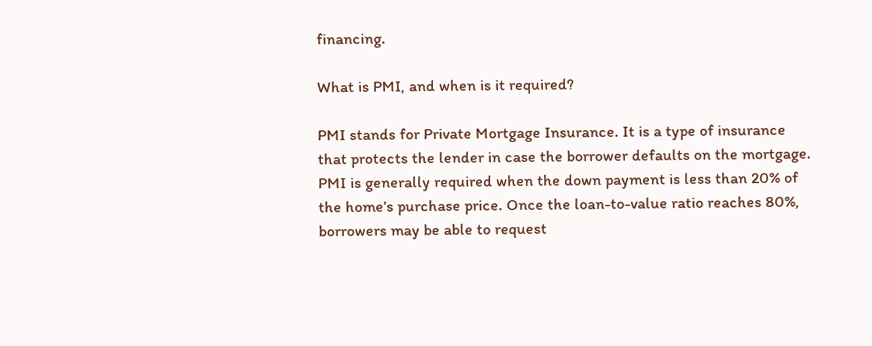financing.

What is PMI, and when is it required?

PMI stands for Private Mortgage Insurance. It is a type of insurance that protects the lender in case the borrower defaults on the mortgage. PMI is generally required when the down payment is less than 20% of the home’s purchase price. Once the loan-to-value ratio reaches 80%, borrowers may be able to request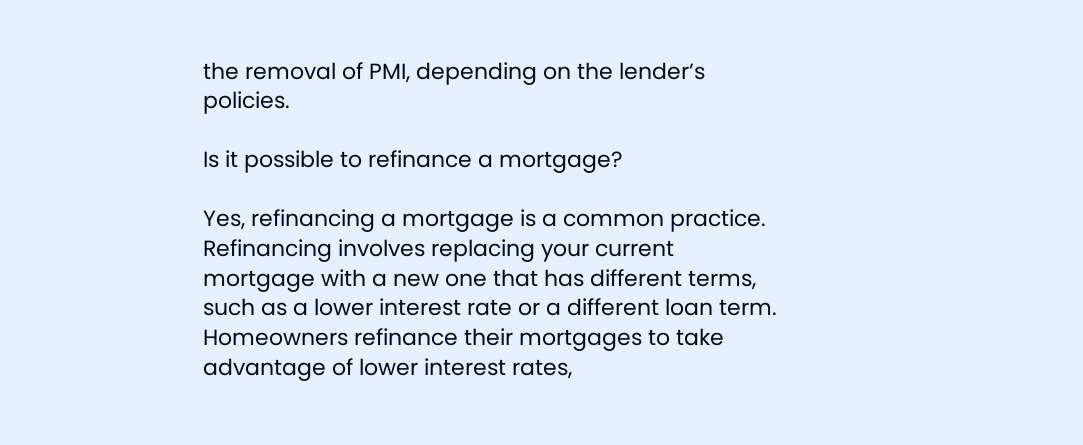the removal of PMI, depending on the lender’s policies.

Is it possible to refinance a mortgage?

Yes, refinancing a mortgage is a common practice. Refinancing involves replacing your current mortgage with a new one that has different terms, such as a lower interest rate or a different loan term. Homeowners refinance their mortgages to take advantage of lower interest rates,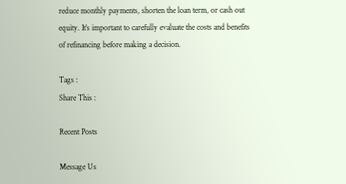reduce monthly payments, shorten the loan term, or cash out equity. It’s important to carefully evaluate the costs and benefits of refinancing before making a decision.

Tags :
Share This :

Recent Posts

Message Us